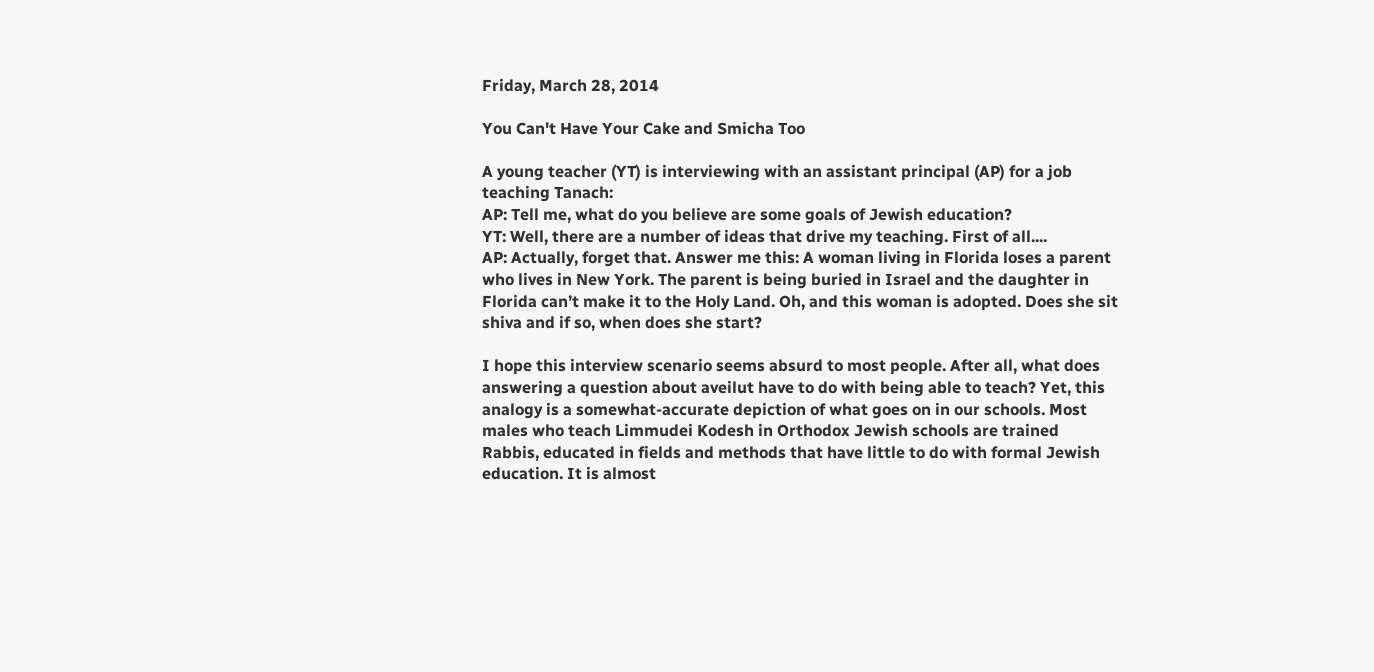Friday, March 28, 2014

You Can't Have Your Cake and Smicha Too

A young teacher (YT) is interviewing with an assistant principal (AP) for a job teaching Tanach:
AP: Tell me, what do you believe are some goals of Jewish education?
YT: Well, there are a number of ideas that drive my teaching. First of all....
AP: Actually, forget that. Answer me this: A woman living in Florida loses a parent who lives in New York. The parent is being buried in Israel and the daughter in Florida can’t make it to the Holy Land. Oh, and this woman is adopted. Does she sit shiva and if so, when does she start?

I hope this interview scenario seems absurd to most people. After all, what does answering a question about aveilut have to do with being able to teach? Yet, this analogy is a somewhat-accurate depiction of what goes on in our schools. Most males who teach Limmudei Kodesh in Orthodox Jewish schools are trained Rabbis, educated in fields and methods that have little to do with formal Jewish education. It is almost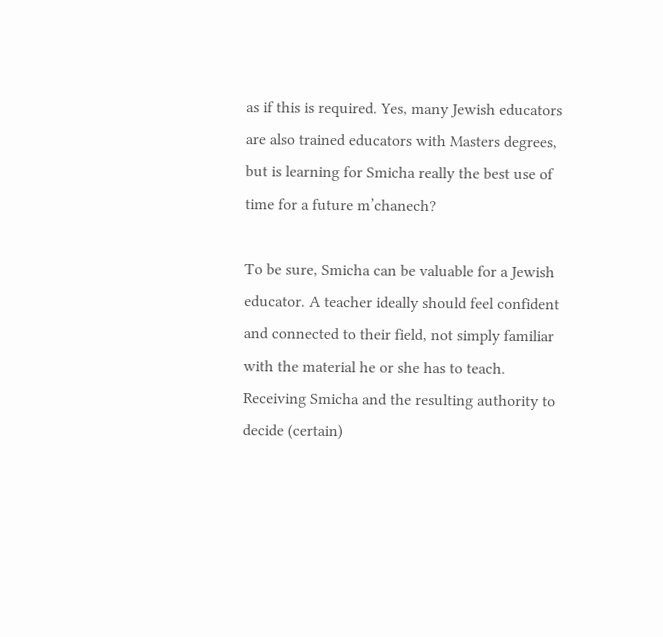as if this is required. Yes, many Jewish educators are also trained educators with Masters degrees, but is learning for Smicha really the best use of time for a future m’chanech?

To be sure, Smicha can be valuable for a Jewish educator. A teacher ideally should feel confident and connected to their field, not simply familiar with the material he or she has to teach. Receiving Smicha and the resulting authority to decide (certain)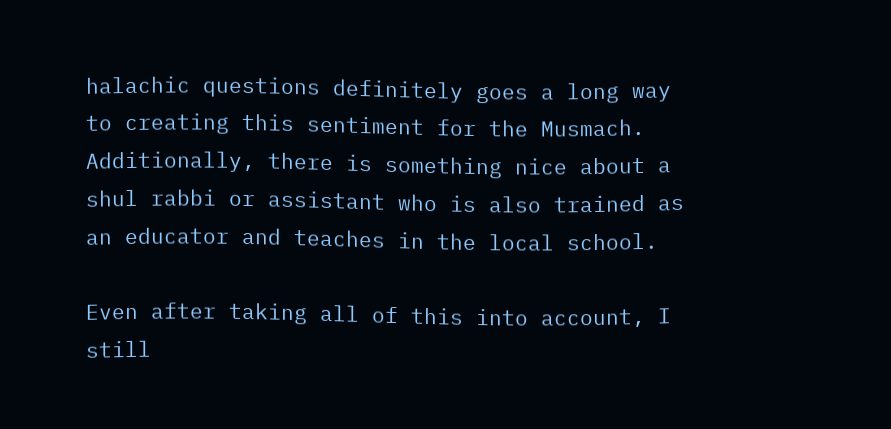halachic questions definitely goes a long way to creating this sentiment for the Musmach. Additionally, there is something nice about a shul rabbi or assistant who is also trained as an educator and teaches in the local school.

Even after taking all of this into account, I still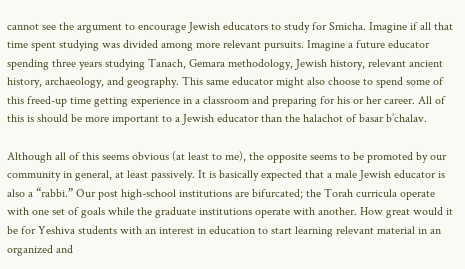cannot see the argument to encourage Jewish educators to study for Smicha. Imagine if all that time spent studying was divided among more relevant pursuits. Imagine a future educator spending three years studying Tanach, Gemara methodology, Jewish history, relevant ancient history, archaeology, and geography. This same educator might also choose to spend some of this freed-up time getting experience in a classroom and preparing for his or her career. All of this is should be more important to a Jewish educator than the halachot of basar b’chalav.

Although all of this seems obvious (at least to me), the opposite seems to be promoted by our community in general, at least passively. It is basically expected that a male Jewish educator is also a “rabbi.” Our post high-school institutions are bifurcated; the Torah curricula operate with one set of goals while the graduate institutions operate with another. How great would it be for Yeshiva students with an interest in education to start learning relevant material in an organized and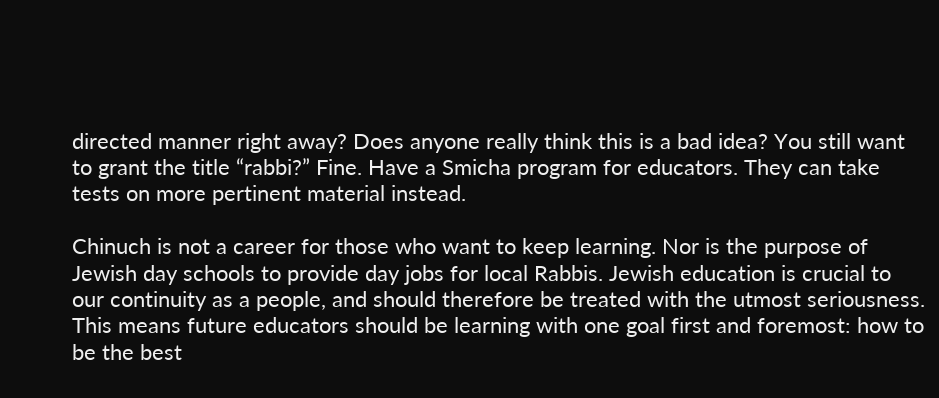directed manner right away? Does anyone really think this is a bad idea? You still want to grant the title “rabbi?” Fine. Have a Smicha program for educators. They can take tests on more pertinent material instead.

Chinuch is not a career for those who want to keep learning. Nor is the purpose of Jewish day schools to provide day jobs for local Rabbis. Jewish education is crucial to our continuity as a people, and should therefore be treated with the utmost seriousness. This means future educators should be learning with one goal first and foremost: how to be the best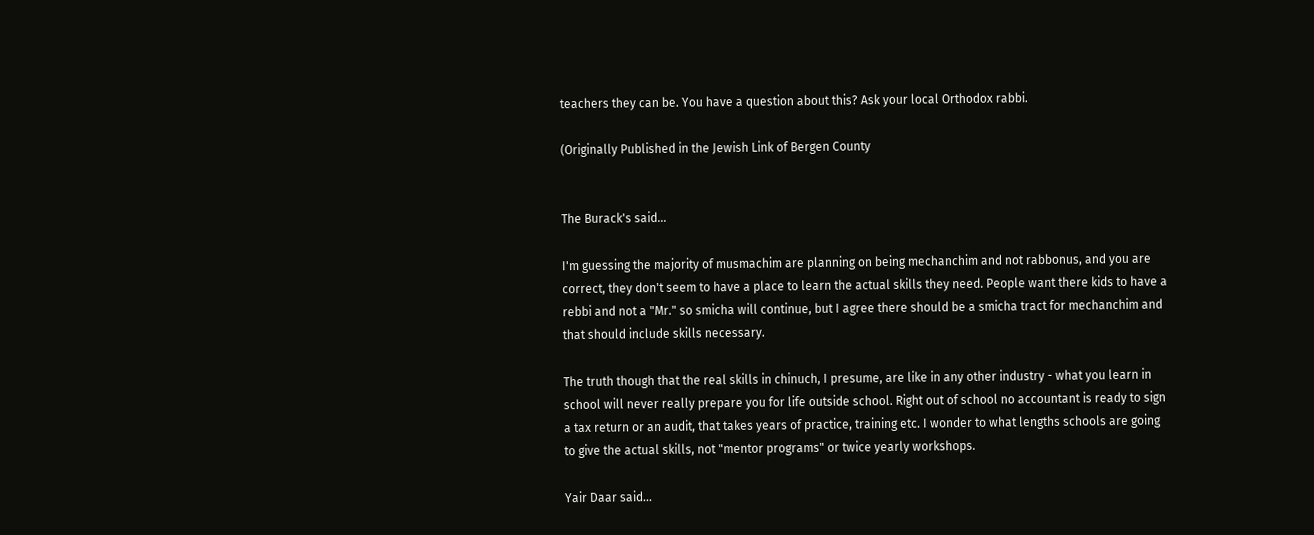teachers they can be. You have a question about this? Ask your local Orthodox rabbi.

(Originally Published in the Jewish Link of Bergen County


The Burack's said...

I'm guessing the majority of musmachim are planning on being mechanchim and not rabbonus, and you are correct, they don't seem to have a place to learn the actual skills they need. People want there kids to have a rebbi and not a "Mr." so smicha will continue, but I agree there should be a smicha tract for mechanchim and that should include skills necessary.

The truth though that the real skills in chinuch, I presume, are like in any other industry - what you learn in school will never really prepare you for life outside school. Right out of school no accountant is ready to sign a tax return or an audit, that takes years of practice, training etc. I wonder to what lengths schools are going to give the actual skills, not "mentor programs" or twice yearly workshops.

Yair Daar said...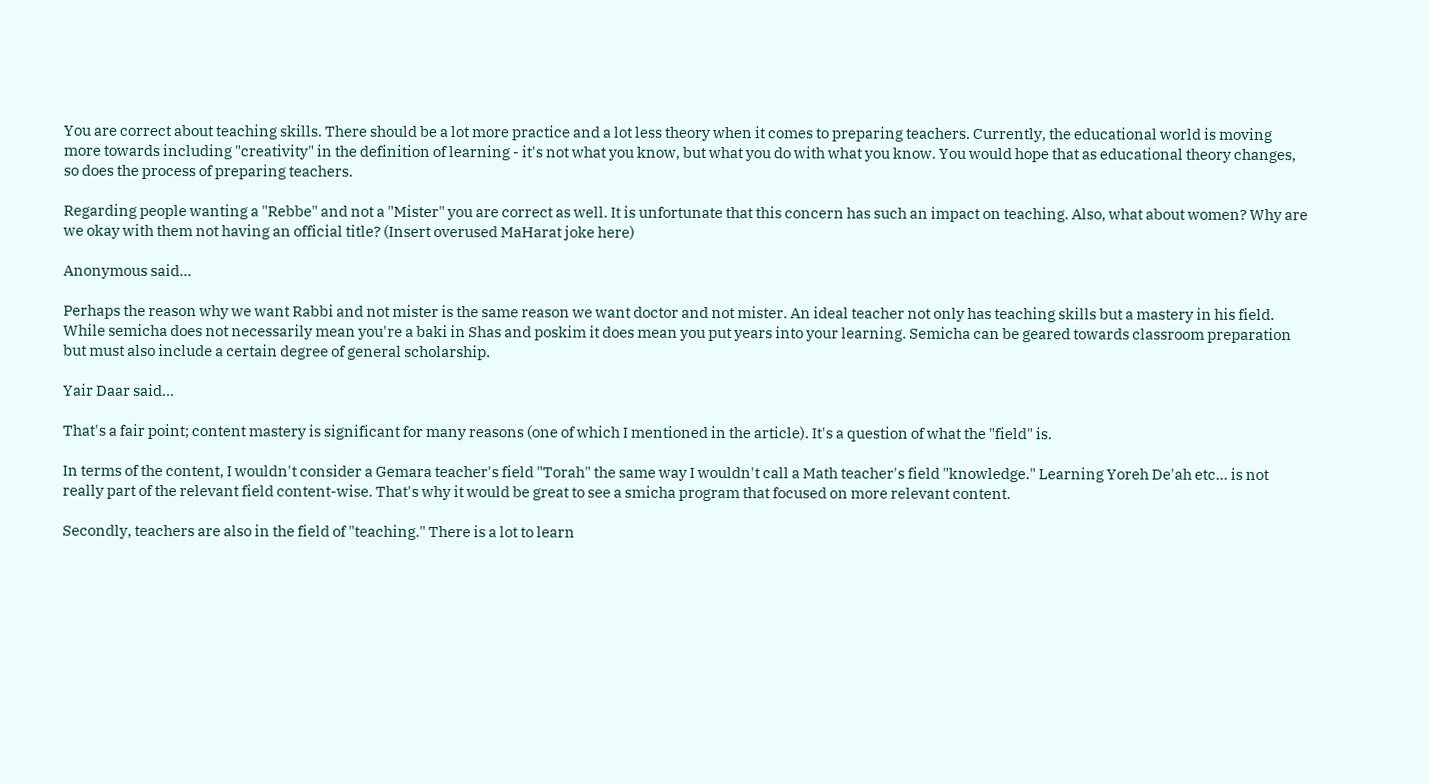You are correct about teaching skills. There should be a lot more practice and a lot less theory when it comes to preparing teachers. Currently, the educational world is moving more towards including "creativity" in the definition of learning - it's not what you know, but what you do with what you know. You would hope that as educational theory changes, so does the process of preparing teachers.

Regarding people wanting a "Rebbe" and not a "Mister" you are correct as well. It is unfortunate that this concern has such an impact on teaching. Also, what about women? Why are we okay with them not having an official title? (Insert overused MaHarat joke here)

Anonymous said...

Perhaps the reason why we want Rabbi and not mister is the same reason we want doctor and not mister. An ideal teacher not only has teaching skills but a mastery in his field. While semicha does not necessarily mean you're a baki in Shas and poskim it does mean you put years into your learning. Semicha can be geared towards classroom preparation but must also include a certain degree of general scholarship.

Yair Daar said...

That's a fair point; content mastery is significant for many reasons (one of which I mentioned in the article). It's a question of what the "field" is.

In terms of the content, I wouldn't consider a Gemara teacher's field "Torah" the same way I wouldn't call a Math teacher's field "knowledge." Learning Yoreh De'ah etc... is not really part of the relevant field content-wise. That's why it would be great to see a smicha program that focused on more relevant content.

Secondly, teachers are also in the field of "teaching." There is a lot to learn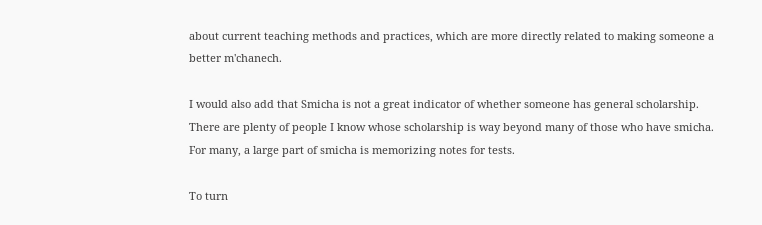about current teaching methods and practices, which are more directly related to making someone a better m'chanech.

I would also add that Smicha is not a great indicator of whether someone has general scholarship. There are plenty of people I know whose scholarship is way beyond many of those who have smicha. For many, a large part of smicha is memorizing notes for tests.

To turn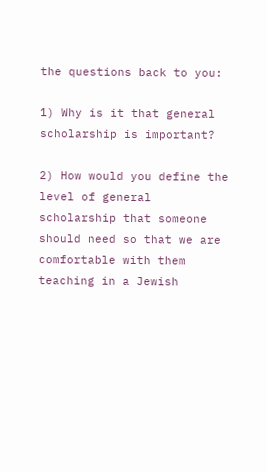the questions back to you:

1) Why is it that general scholarship is important?

2) How would you define the
level of general scholarship that someone should need so that we are comfortable with them teaching in a Jewish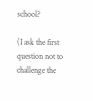school?

(I ask the first question not to challenge the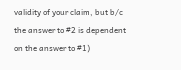validity of your claim, but b/c the answer to #2 is dependent on the answer to #1)